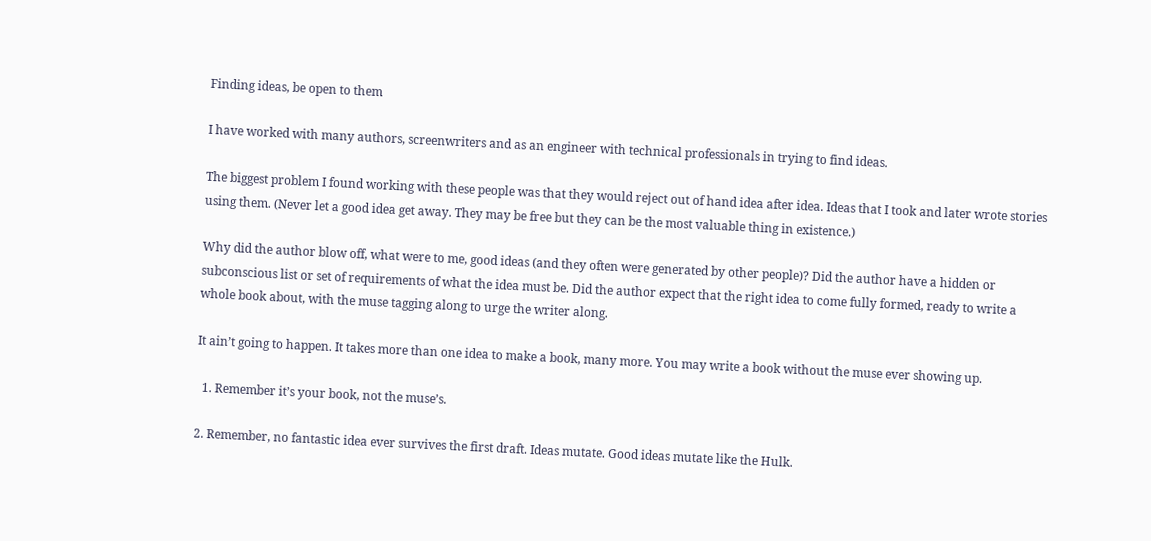Finding ideas, be open to them

I have worked with many authors, screenwriters and as an engineer with technical professionals in trying to find ideas.

The biggest problem I found working with these people was that they would reject out of hand idea after idea. Ideas that I took and later wrote stories using them. (Never let a good idea get away. They may be free but they can be the most valuable thing in existence.)

Why did the author blow off, what were to me, good ideas (and they often were generated by other people)? Did the author have a hidden or subconscious list or set of requirements of what the idea must be. Did the author expect that the right idea to come fully formed, ready to write a whole book about, with the muse tagging along to urge the writer along.

It ain’t going to happen. It takes more than one idea to make a book, many more. You may write a book without the muse ever showing up.

  1. Remember it’s your book, not the muse’s.

2. Remember, no fantastic idea ever survives the first draft. Ideas mutate. Good ideas mutate like the Hulk.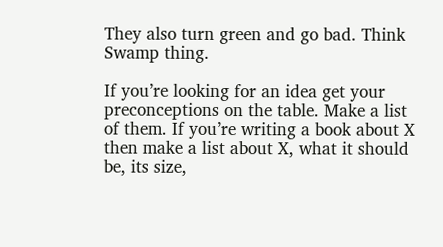They also turn green and go bad. Think Swamp thing.

If you’re looking for an idea get your preconceptions on the table. Make a list of them. If you’re writing a book about X then make a list about X, what it should be, its size,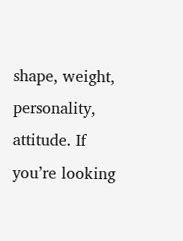shape, weight, personality, attitude. If you’re looking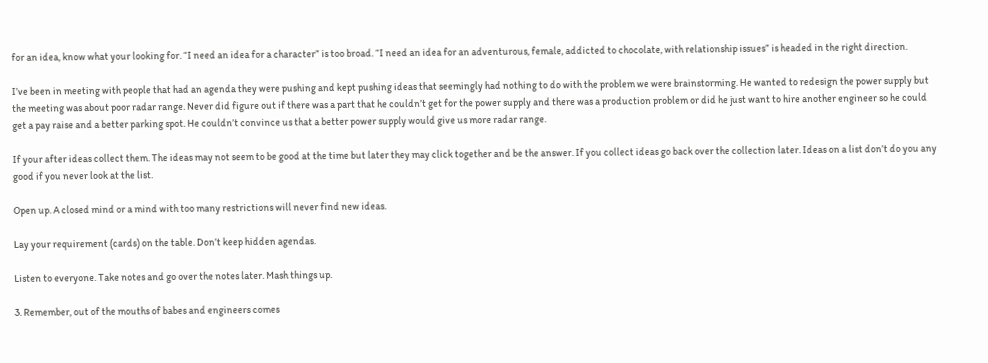for an idea, know what your looking for. “I need an idea for a character” is too broad. “I need an idea for an adventurous, female, addicted to chocolate, with relationship issues” is headed in the right direction.

I’ve been in meeting with people that had an agenda they were pushing and kept pushing ideas that seemingly had nothing to do with the problem we were brainstorming. He wanted to redesign the power supply but the meeting was about poor radar range. Never did figure out if there was a part that he couldn’t get for the power supply and there was a production problem or did he just want to hire another engineer so he could get a pay raise and a better parking spot. He couldn’t convince us that a better power supply would give us more radar range.

If your after ideas collect them. The ideas may not seem to be good at the time but later they may click together and be the answer. If you collect ideas go back over the collection later. Ideas on a list don’t do you any good if you never look at the list.

Open up. A closed mind or a mind with too many restrictions will never find new ideas.

Lay your requirement (cards) on the table. Don’t keep hidden agendas.

Listen to everyone. Take notes and go over the notes later. Mash things up.

3. Remember, out of the mouths of babes and engineers comes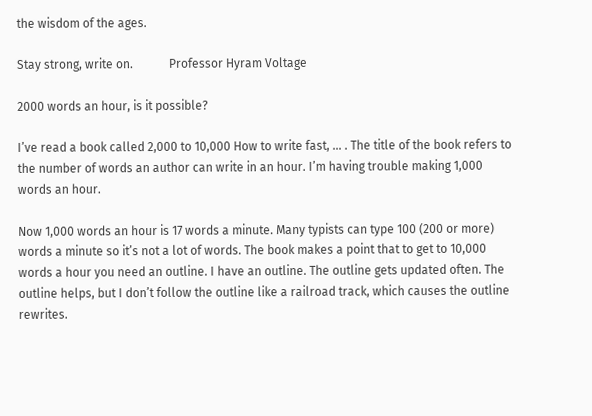the wisdom of the ages.

Stay strong, write on.            Professor Hyram Voltage

2000 words an hour, is it possible?

I’ve read a book called 2,000 to 10,000 How to write fast, … . The title of the book refers to the number of words an author can write in an hour. I’m having trouble making 1,000 words an hour.

Now 1,000 words an hour is 17 words a minute. Many typists can type 100 (200 or more) words a minute so it’s not a lot of words. The book makes a point that to get to 10,000 words a hour you need an outline. I have an outline. The outline gets updated often. The outline helps, but I don’t follow the outline like a railroad track, which causes the outline rewrites.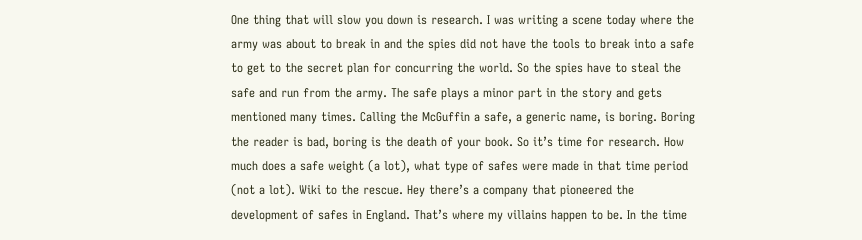One thing that will slow you down is research. I was writing a scene today where the army was about to break in and the spies did not have the tools to break into a safe to get to the secret plan for concurring the world. So the spies have to steal the safe and run from the army. The safe plays a minor part in the story and gets mentioned many times. Calling the McGuffin a safe, a generic name, is boring. Boring the reader is bad, boring is the death of your book. So it’s time for research. How much does a safe weight (a lot), what type of safes were made in that time period (not a lot). Wiki to the rescue. Hey there’s a company that pioneered the development of safes in England. That’s where my villains happen to be. In the time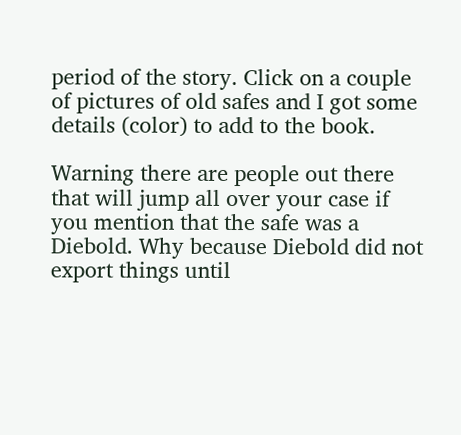period of the story. Click on a couple of pictures of old safes and I got some details (color) to add to the book.

Warning there are people out there that will jump all over your case if you mention that the safe was a Diebold. Why because Diebold did not export things until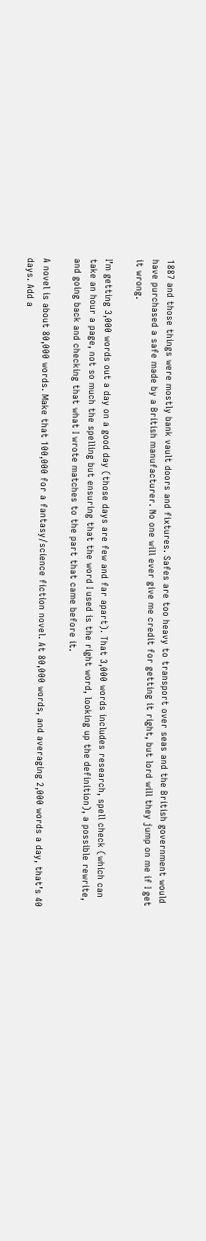1887 and those things were mostly bank vault doors and fixtures. Safes are too heavy to transport over seas and the British government would have purchased a safe made by a British manufacturer. No one will ever give me credit for getting it right, but lord will they jump on me if I get it wrong.

I’m getting 3,000 words out a day on a good day (those days are few and far apart). That 3,000 words includes research, spell check (which can take an hour a page, not so much the spelling but ensuring that the word I used is the right word, looking up the definition), a possible rewrite, and going back and checking that what I wrote matches to the part that came before it.

A novel is about 80,000 words. Make that 100,000 for a fantasy/science fiction novel. At 80,000 words, and averaging 2,000 words a day, that’s 40 days. Add a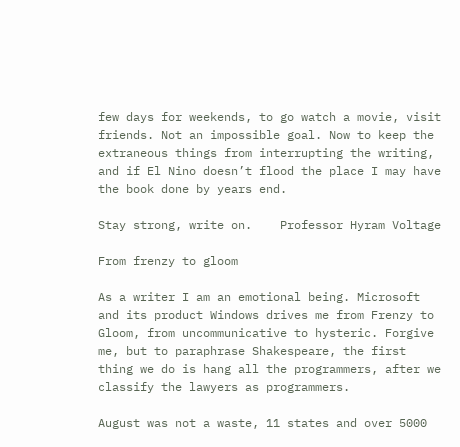few days for weekends, to go watch a movie, visit friends. Not an impossible goal. Now to keep the extraneous things from interrupting the writing, and if El Nino doesn’t flood the place I may have the book done by years end.

Stay strong, write on.    Professor Hyram Voltage

From frenzy to gloom

As a writer I am an emotional being. Microsoft and its product Windows drives me from Frenzy to Gloom, from uncommunicative to hysteric. Forgive me, but to paraphrase Shakespeare, the first thing we do is hang all the programmers, after we classify the lawyers as programmers.

August was not a waste, 11 states and over 5000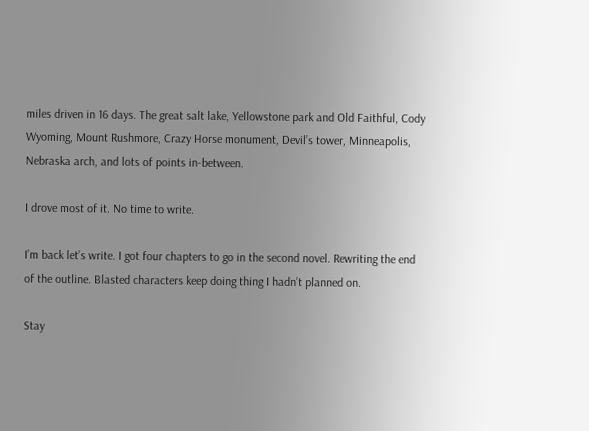miles driven in 16 days. The great salt lake, Yellowstone park and Old Faithful, Cody Wyoming, Mount Rushmore, Crazy Horse monument, Devil’s tower, Minneapolis, Nebraska arch, and lots of points in-between.

I drove most of it. No time to write.

I’m back let’s write. I got four chapters to go in the second novel. Rewriting the end of the outline. Blasted characters keep doing thing I hadn’t planned on.

Stay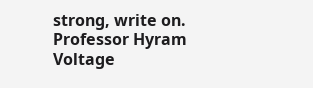strong, write on.   Professor Hyram Voltage